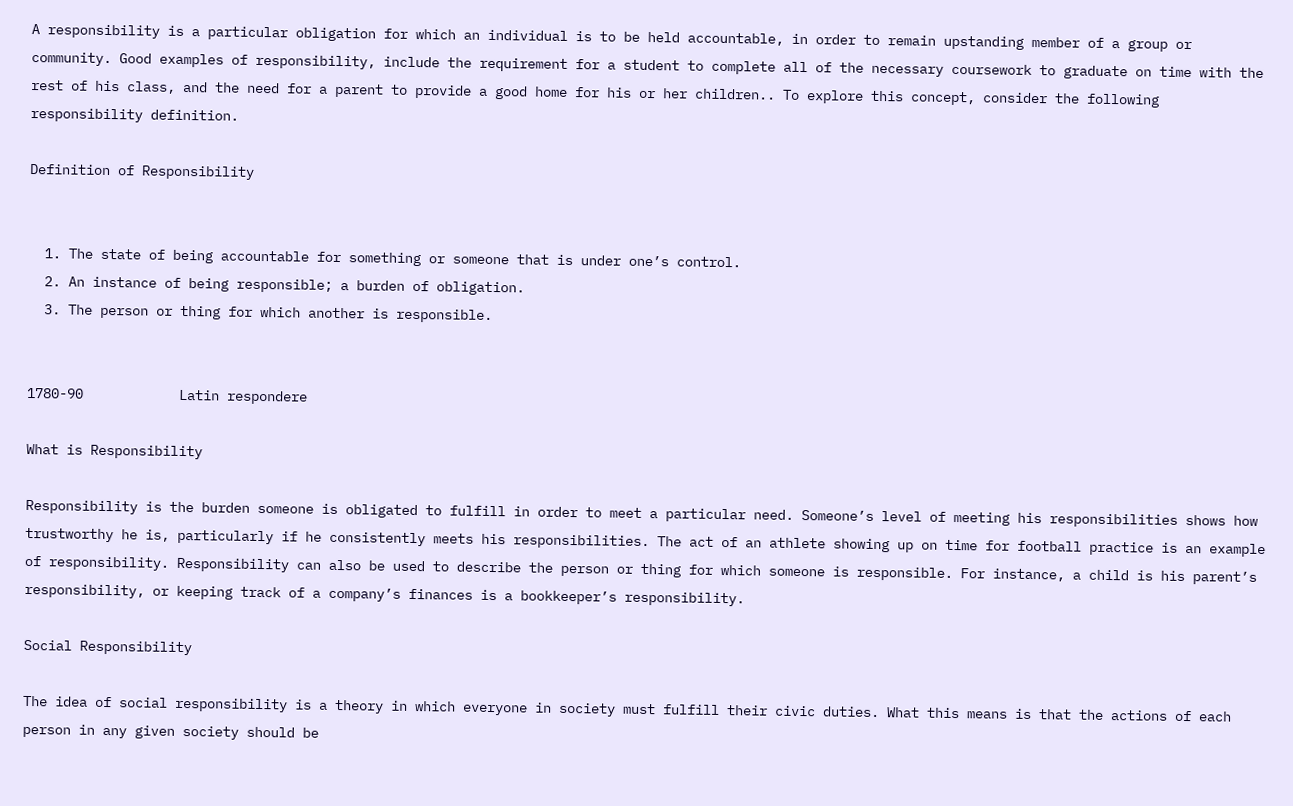A responsibility is a particular obligation for which an individual is to be held accountable, in order to remain upstanding member of a group or community. Good examples of responsibility, include the requirement for a student to complete all of the necessary coursework to graduate on time with the rest of his class, and the need for a parent to provide a good home for his or her children.. To explore this concept, consider the following responsibility definition.

Definition of Responsibility


  1. The state of being accountable for something or someone that is under one’s control.
  2. An instance of being responsible; a burden of obligation.
  3. The person or thing for which another is responsible.


1780-90            Latin respondere

What is Responsibility

Responsibility is the burden someone is obligated to fulfill in order to meet a particular need. Someone’s level of meeting his responsibilities shows how trustworthy he is, particularly if he consistently meets his responsibilities. The act of an athlete showing up on time for football practice is an example of responsibility. Responsibility can also be used to describe the person or thing for which someone is responsible. For instance, a child is his parent’s responsibility, or keeping track of a company’s finances is a bookkeeper’s responsibility.

Social Responsibility

The idea of social responsibility is a theory in which everyone in society must fulfill their civic duties. What this means is that the actions of each person in any given society should be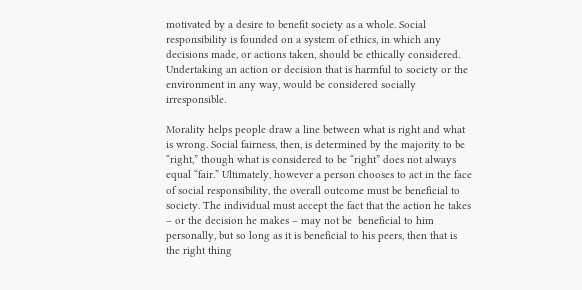motivated by a desire to benefit society as a whole. Social responsibility is founded on a system of ethics, in which any decisions made, or actions taken, should be ethically considered. Undertaking an action or decision that is harmful to society or the environment in any way, would be considered socially irresponsible.

Morality helps people draw a line between what is right and what is wrong. Social fairness, then, is determined by the majority to be “right,” though what is considered to be “right” does not always equal “fair.” Ultimately, however a person chooses to act in the face of social responsibility, the overall outcome must be beneficial to society. The individual must accept the fact that the action he takes – or the decision he makes – may not be  beneficial to him personally, but so long as it is beneficial to his peers, then that is the right thing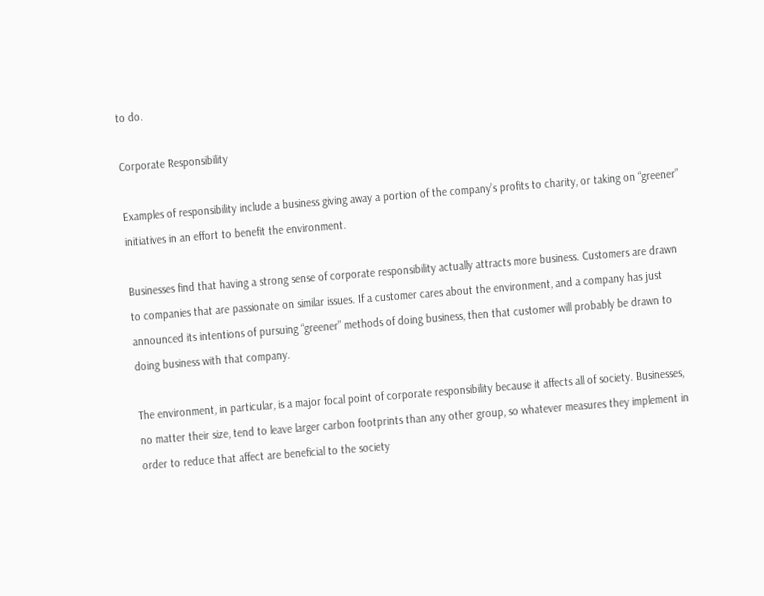to do.

Corporate Responsibility

Examples of responsibility include a business giving away a portion of the company’s profits to charity, or taking on “greener” initiatives in an effort to benefit the environment.

Businesses find that having a strong sense of corporate responsibility actually attracts more business. Customers are drawn to companies that are passionate on similar issues. If a customer cares about the environment, and a company has just announced its intentions of pursuing “greener” methods of doing business, then that customer will probably be drawn to doing business with that company.

The environment, in particular, is a major focal point of corporate responsibility because it affects all of society. Businesses, no matter their size, tend to leave larger carbon footprints than any other group, so whatever measures they implement in order to reduce that affect are beneficial to the society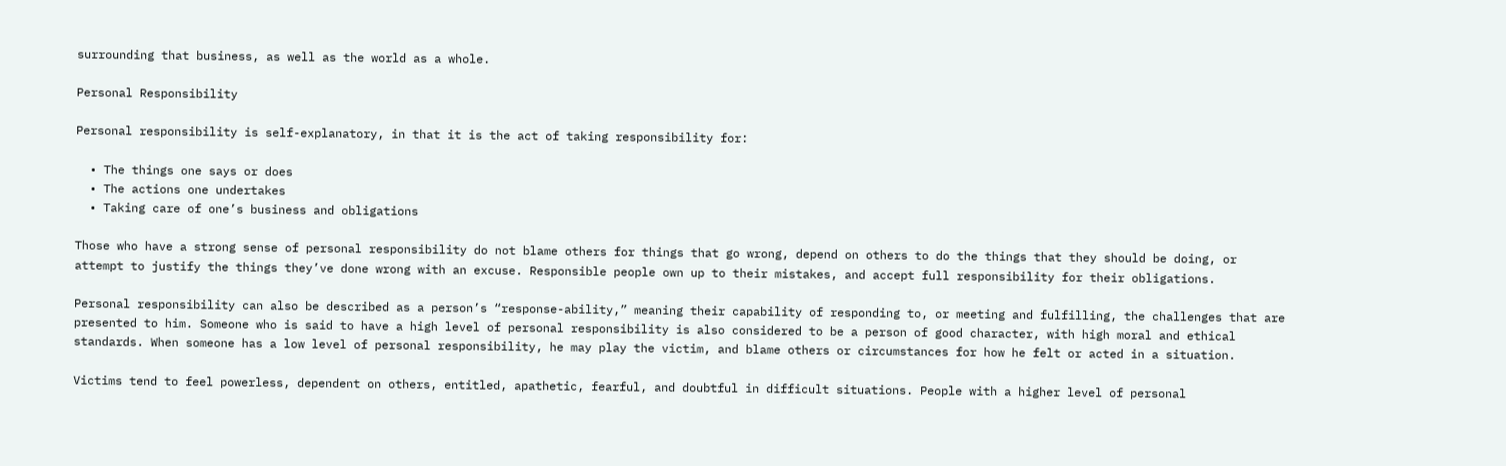surrounding that business, as well as the world as a whole.

Personal Responsibility

Personal responsibility is self-explanatory, in that it is the act of taking responsibility for:

  • The things one says or does
  • The actions one undertakes
  • Taking care of one’s business and obligations

Those who have a strong sense of personal responsibility do not blame others for things that go wrong, depend on others to do the things that they should be doing, or attempt to justify the things they’ve done wrong with an excuse. Responsible people own up to their mistakes, and accept full responsibility for their obligations.

Personal responsibility can also be described as a person’s “response-ability,” meaning their capability of responding to, or meeting and fulfilling, the challenges that are presented to him. Someone who is said to have a high level of personal responsibility is also considered to be a person of good character, with high moral and ethical standards. When someone has a low level of personal responsibility, he may play the victim, and blame others or circumstances for how he felt or acted in a situation.

Victims tend to feel powerless, dependent on others, entitled, apathetic, fearful, and doubtful in difficult situations. People with a higher level of personal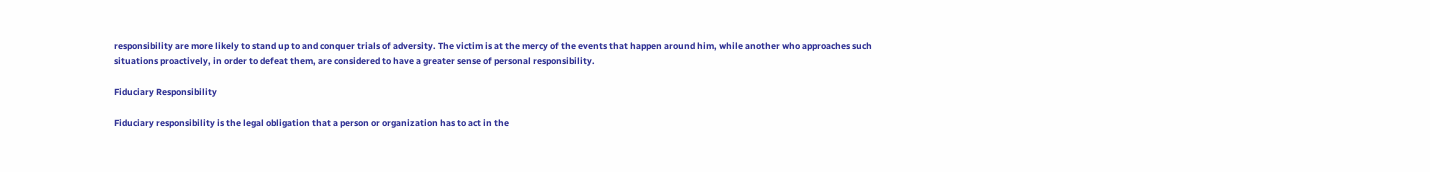responsibility are more likely to stand up to and conquer trials of adversity. The victim is at the mercy of the events that happen around him, while another who approaches such situations proactively, in order to defeat them, are considered to have a greater sense of personal responsibility.

Fiduciary Responsibility

Fiduciary responsibility is the legal obligation that a person or organization has to act in the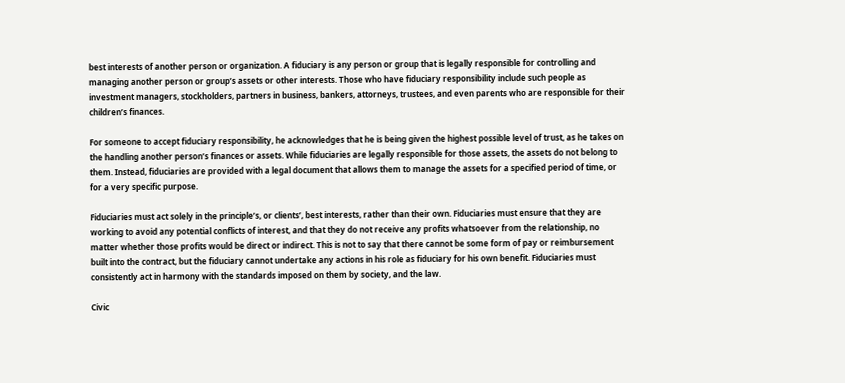best interests of another person or organization. A fiduciary is any person or group that is legally responsible for controlling and managing another person or group’s assets or other interests. Those who have fiduciary responsibility include such people as investment managers, stockholders, partners in business, bankers, attorneys, trustees, and even parents who are responsible for their children’s finances.

For someone to accept fiduciary responsibility, he acknowledges that he is being given the highest possible level of trust, as he takes on the handling another person’s finances or assets. While fiduciaries are legally responsible for those assets, the assets do not belong to them. Instead, fiduciaries are provided with a legal document that allows them to manage the assets for a specified period of time, or for a very specific purpose.

Fiduciaries must act solely in the principle’s, or clients’, best interests, rather than their own. Fiduciaries must ensure that they are working to avoid any potential conflicts of interest, and that they do not receive any profits whatsoever from the relationship, no matter whether those profits would be direct or indirect. This is not to say that there cannot be some form of pay or reimbursement built into the contract, but the fiduciary cannot undertake any actions in his role as fiduciary for his own benefit. Fiduciaries must consistently act in harmony with the standards imposed on them by society, and the law.

Civic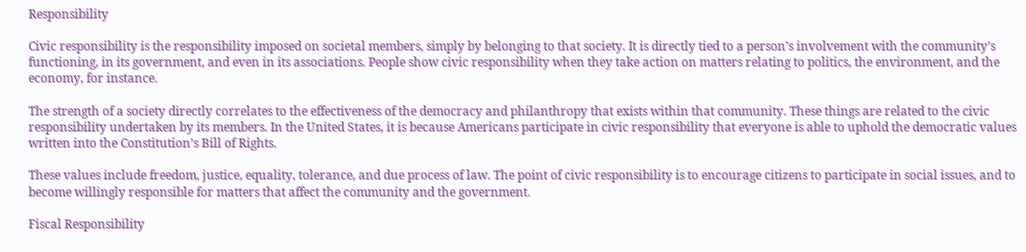Responsibility

Civic responsibility is the responsibility imposed on societal members, simply by belonging to that society. It is directly tied to a person’s involvement with the community’s functioning, in its government, and even in its associations. People show civic responsibility when they take action on matters relating to politics, the environment, and the economy, for instance.

The strength of a society directly correlates to the effectiveness of the democracy and philanthropy that exists within that community. These things are related to the civic responsibility undertaken by its members. In the United States, it is because Americans participate in civic responsibility that everyone is able to uphold the democratic values written into the Constitution’s Bill of Rights.

These values include freedom, justice, equality, tolerance, and due process of law. The point of civic responsibility is to encourage citizens to participate in social issues, and to become willingly responsible for matters that affect the community and the government.

Fiscal Responsibility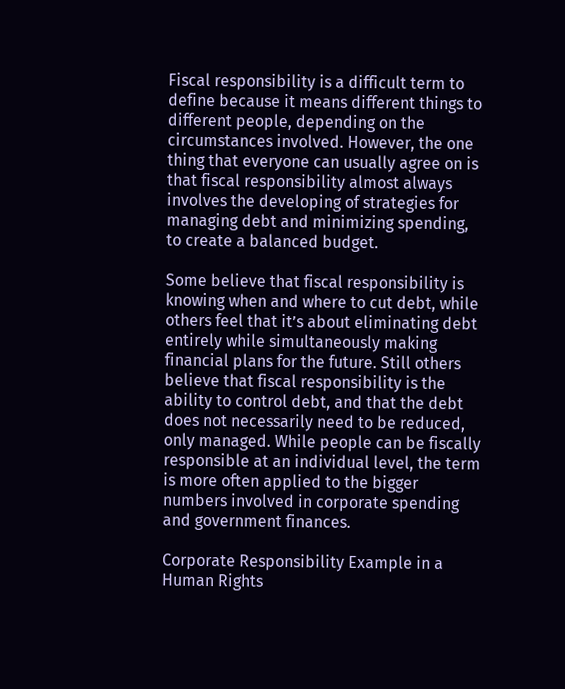Fiscal responsibility is a difficult term to define because it means different things to different people, depending on the circumstances involved. However, the one thing that everyone can usually agree on is that fiscal responsibility almost always involves the developing of strategies for managing debt and minimizing spending, to create a balanced budget.

Some believe that fiscal responsibility is knowing when and where to cut debt, while others feel that it’s about eliminating debt entirely while simultaneously making financial plans for the future. Still others believe that fiscal responsibility is the ability to control debt, and that the debt does not necessarily need to be reduced, only managed. While people can be fiscally responsible at an individual level, the term is more often applied to the bigger numbers involved in corporate spending and government finances.

Corporate Responsibility Example in a Human Rights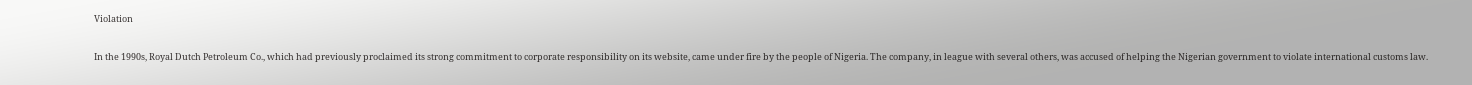Violation

In the 1990s, Royal Dutch Petroleum Co., which had previously proclaimed its strong commitment to corporate responsibility on its website, came under fire by the people of Nigeria. The company, in league with several others, was accused of helping the Nigerian government to violate international customs law.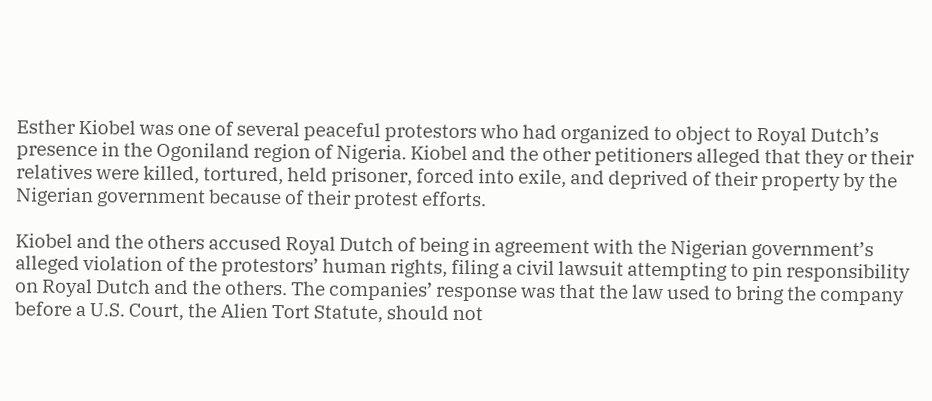Esther Kiobel was one of several peaceful protestors who had organized to object to Royal Dutch’s presence in the Ogoniland region of Nigeria. Kiobel and the other petitioners alleged that they or their relatives were killed, tortured, held prisoner, forced into exile, and deprived of their property by the Nigerian government because of their protest efforts.

Kiobel and the others accused Royal Dutch of being in agreement with the Nigerian government’s alleged violation of the protestors’ human rights, filing a civil lawsuit attempting to pin responsibility on Royal Dutch and the others. The companies’ response was that the law used to bring the company before a U.S. Court, the Alien Tort Statute, should not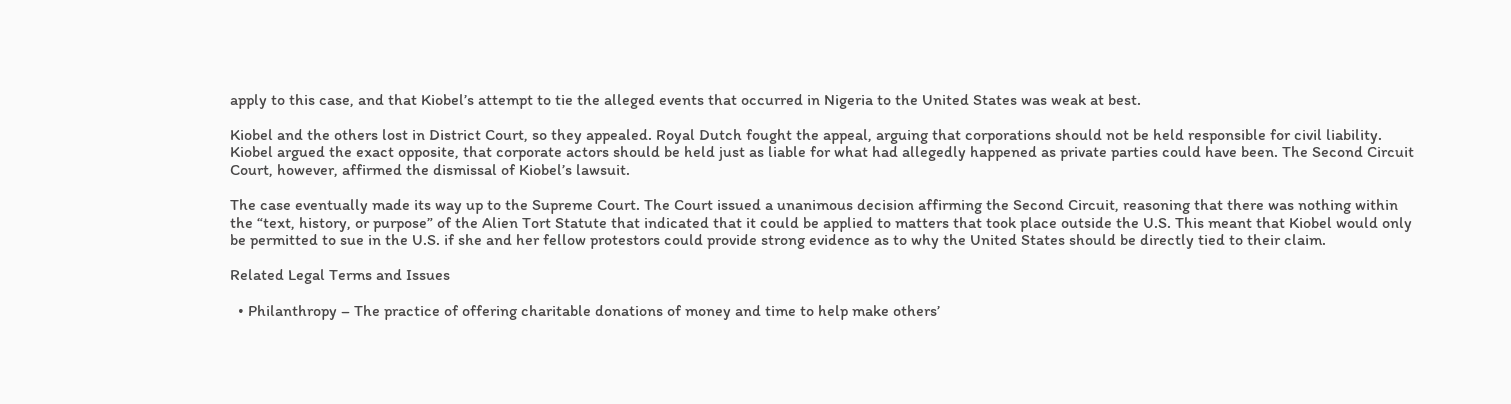apply to this case, and that Kiobel’s attempt to tie the alleged events that occurred in Nigeria to the United States was weak at best.

Kiobel and the others lost in District Court, so they appealed. Royal Dutch fought the appeal, arguing that corporations should not be held responsible for civil liability. Kiobel argued the exact opposite, that corporate actors should be held just as liable for what had allegedly happened as private parties could have been. The Second Circuit Court, however, affirmed the dismissal of Kiobel’s lawsuit.

The case eventually made its way up to the Supreme Court. The Court issued a unanimous decision affirming the Second Circuit, reasoning that there was nothing within the “text, history, or purpose” of the Alien Tort Statute that indicated that it could be applied to matters that took place outside the U.S. This meant that Kiobel would only be permitted to sue in the U.S. if she and her fellow protestors could provide strong evidence as to why the United States should be directly tied to their claim.

Related Legal Terms and Issues

  • Philanthropy – The practice of offering charitable donations of money and time to help make others’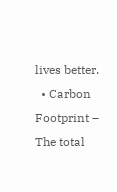lives better.
  • Carbon Footprint – The total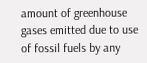amount of greenhouse gases emitted due to use of fossil fuels by any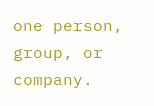one person, group, or company.